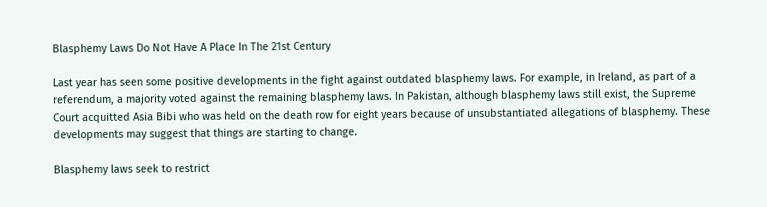Blasphemy Laws Do Not Have A Place In The 21st Century

Last year has seen some positive developments in the fight against outdated blasphemy laws. For example, in Ireland, as part of a referendum, a majority voted against the remaining blasphemy laws. In Pakistan, although blasphemy laws still exist, the Supreme Court acquitted Asia Bibi who was held on the death row for eight years because of unsubstantiated allegations of blasphemy. These developments may suggest that things are starting to change.

Blasphemy laws seek to restrict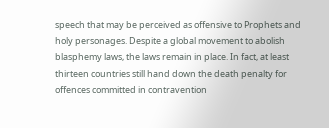speech that may be perceived as offensive to Prophets and holy personages. Despite a global movement to abolish blasphemy laws, the laws remain in place. In fact, at least thirteen countries still hand down the death penalty for offences committed in contravention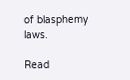of blasphemy laws.

Read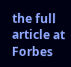the full article at Forbes